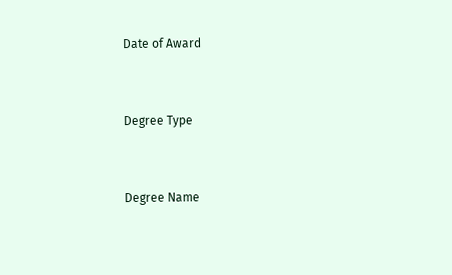Date of Award


Degree Type


Degree Name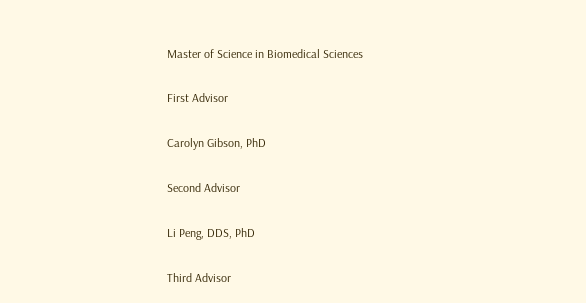Master of Science in Biomedical Sciences

First Advisor

Carolyn Gibson, PhD

Second Advisor

Li Peng, DDS, PhD

Third Advisor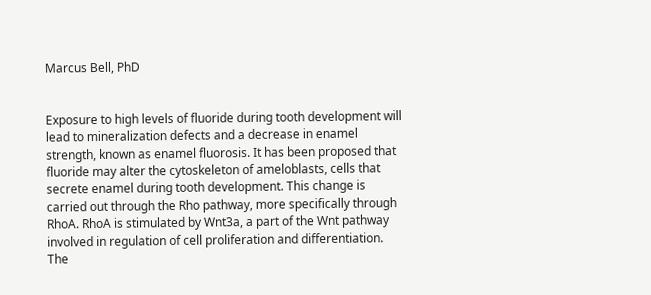Marcus Bell, PhD


Exposure to high levels of fluoride during tooth development will lead to mineralization defects and a decrease in enamel strength, known as enamel fluorosis. It has been proposed that fluoride may alter the cytoskeleton of ameloblasts, cells that secrete enamel during tooth development. This change is carried out through the Rho pathway, more specifically through RhoA. RhoA is stimulated by Wnt3a, a part of the Wnt pathway involved in regulation of cell proliferation and differentiation. The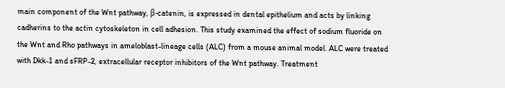main component of the Wnt pathway, β-catenin, is expressed in dental epithelium and acts by linking cadherins to the actin cytoskeleton in cell adhesion. This study examined the effect of sodium fluoride on the Wnt and Rho pathways in ameloblast-lineage cells (ALC) from a mouse animal model. ALC were treated with Dkk-1 and sFRP-2, extracellular receptor inhibitors of the Wnt pathway. Treatment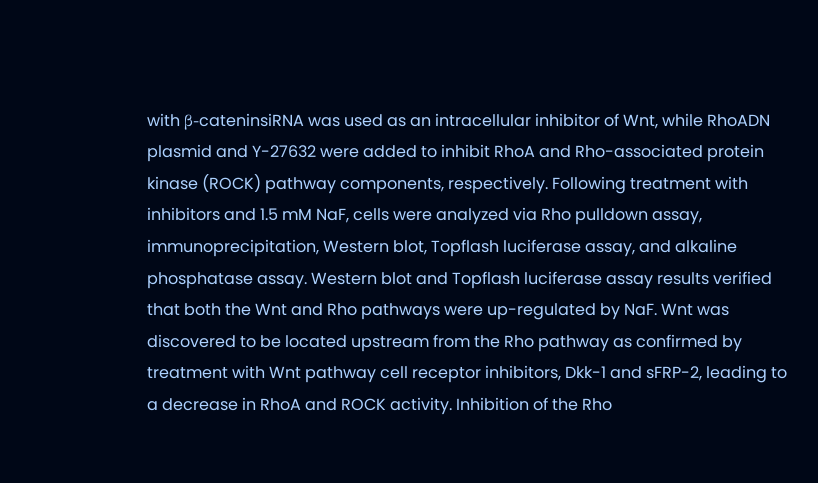with β-cateninsiRNA was used as an intracellular inhibitor of Wnt, while RhoADN plasmid and Y-27632 were added to inhibit RhoA and Rho-associated protein kinase (ROCK) pathway components, respectively. Following treatment with inhibitors and 1.5 mM NaF, cells were analyzed via Rho pulldown assay, immunoprecipitation, Western blot, Topflash luciferase assay, and alkaline phosphatase assay. Western blot and Topflash luciferase assay results verified that both the Wnt and Rho pathways were up-regulated by NaF. Wnt was discovered to be located upstream from the Rho pathway as confirmed by treatment with Wnt pathway cell receptor inhibitors, Dkk-1 and sFRP-2, leading to a decrease in RhoA and ROCK activity. Inhibition of the Rho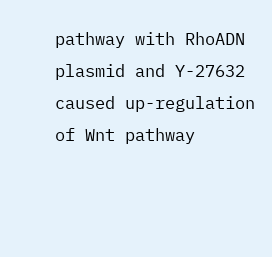pathway with RhoADN plasmid and Y-27632 caused up-regulation of Wnt pathway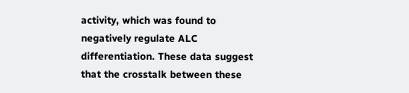activity, which was found to negatively regulate ALC differentiation. These data suggest that the crosstalk between these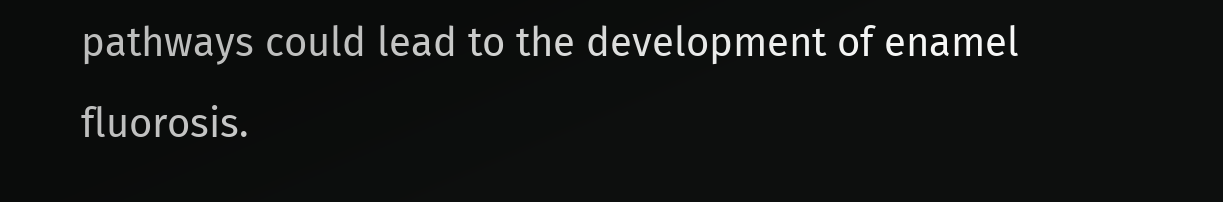pathways could lead to the development of enamel fluorosis.